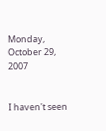Monday, October 29, 2007


I haven't seen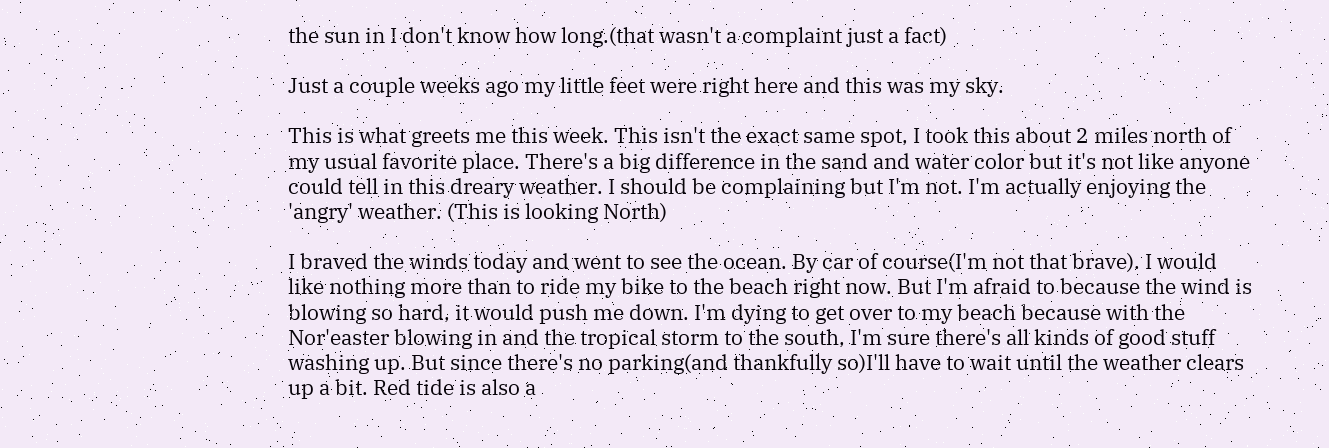the sun in I don't know how long.(that wasn't a complaint just a fact)

Just a couple weeks ago my little feet were right here and this was my sky.

This is what greets me this week. This isn't the exact same spot, I took this about 2 miles north of my usual favorite place. There's a big difference in the sand and water color but it's not like anyone could tell in this dreary weather. I should be complaining but I'm not. I'm actually enjoying the 'angry' weather. (This is looking North)

I braved the winds today and went to see the ocean. By car of course(I'm not that brave). I would like nothing more than to ride my bike to the beach right now. But I'm afraid to because the wind is blowing so hard, it would push me down. I'm dying to get over to my beach because with the Nor'easter blowing in and the tropical storm to the south, I'm sure there's all kinds of good stuff washing up. But since there's no parking(and thankfully so)I'll have to wait until the weather clears up a bit. Red tide is also a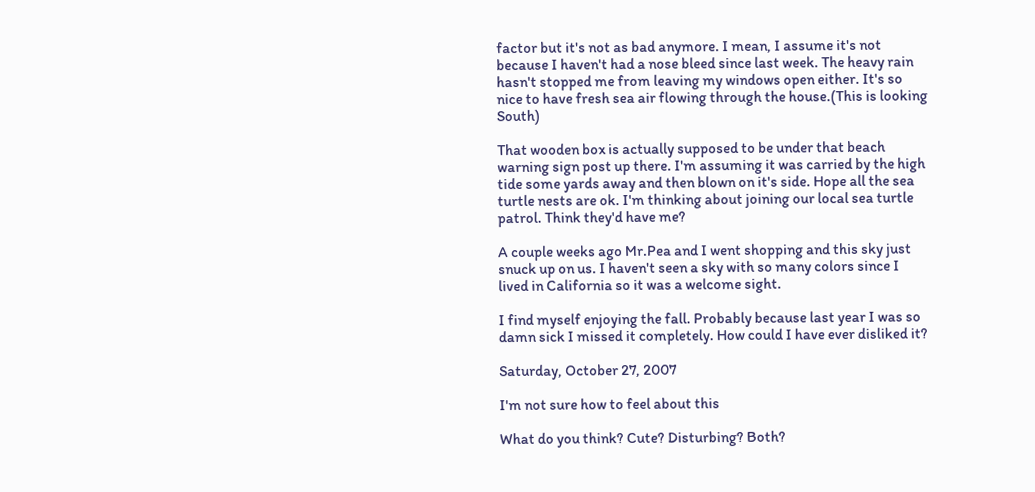factor but it's not as bad anymore. I mean, I assume it's not because I haven't had a nose bleed since last week. The heavy rain hasn't stopped me from leaving my windows open either. It's so nice to have fresh sea air flowing through the house.(This is looking South)

That wooden box is actually supposed to be under that beach warning sign post up there. I'm assuming it was carried by the high tide some yards away and then blown on it's side. Hope all the sea turtle nests are ok. I'm thinking about joining our local sea turtle patrol. Think they'd have me?

A couple weeks ago Mr.Pea and I went shopping and this sky just snuck up on us. I haven't seen a sky with so many colors since I lived in California so it was a welcome sight.

I find myself enjoying the fall. Probably because last year I was so damn sick I missed it completely. How could I have ever disliked it?

Saturday, October 27, 2007

I'm not sure how to feel about this

What do you think? Cute? Disturbing? Both?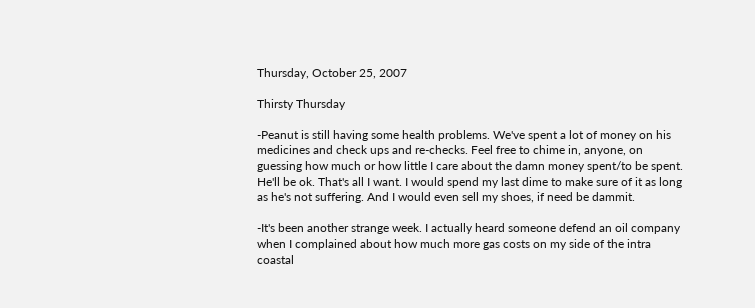Thursday, October 25, 2007

Thirsty Thursday

-Peanut is still having some health problems. We've spent a lot of money on his medicines and check ups and re-checks. Feel free to chime in, anyone, on guessing how much or how little I care about the damn money spent/to be spent. He'll be ok. That's all I want. I would spend my last dime to make sure of it as long as he's not suffering. And I would even sell my shoes, if need be dammit.

-It's been another strange week. I actually heard someone defend an oil company when I complained about how much more gas costs on my side of the intra coastal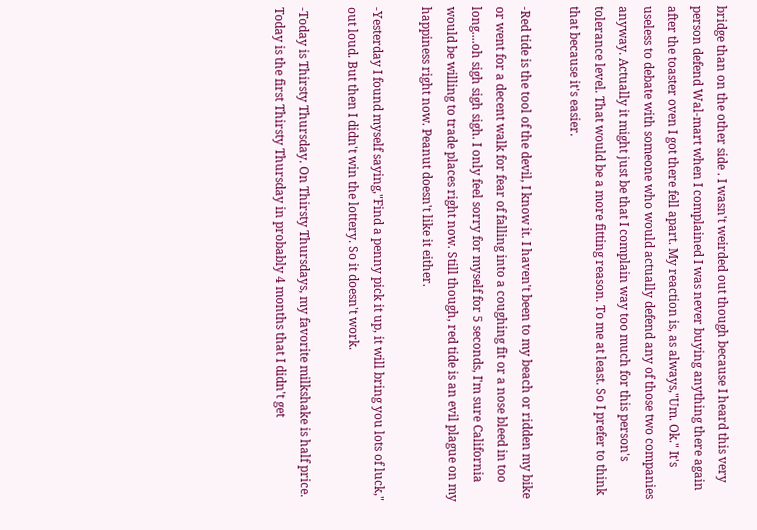bridge than on the other side . I wasn't weirded out though because I heard this very person defend Wal-mart when I complained I was never buying anything there again after the toaster oven I got there fell apart. My reaction is, as always,"Um. Ok." It's useless to debate with someone who would actually defend any of those two companies anyway. Actually it might just be that I complain way too much for this person's tolerance level. That would be a more fitting reason. To me at least. So I prefer to think that because it's easier.

-Red tide is the tool of the devil, I know it. I haven't been to my beach or ridden my bike or went for a decent walk for fear of falling into a coughing fit or a nose bleed in too long....oh sigh sigh sigh. I only feel sorry for myself for 5 seconds, I'm sure California would be willing to trade places right now. Still though, red tide is an evil plague on my happiness right now. Peanut doesn't like it either.

-Yesterday I found myself saying,"Find a penny pick it up, it will bring you lots of luck," out loud. But then I didn't win the lottery. So it doesn't work.

-Today is Thirsty Thursday. On Thirsty Thursdays, my favorite milkshake is half price. Today is the first Thirsty Thursday in probably 4 months that I didn't get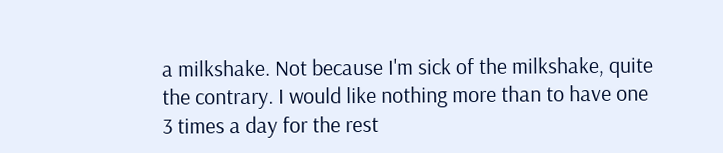a milkshake. Not because I'm sick of the milkshake, quite the contrary. I would like nothing more than to have one 3 times a day for the rest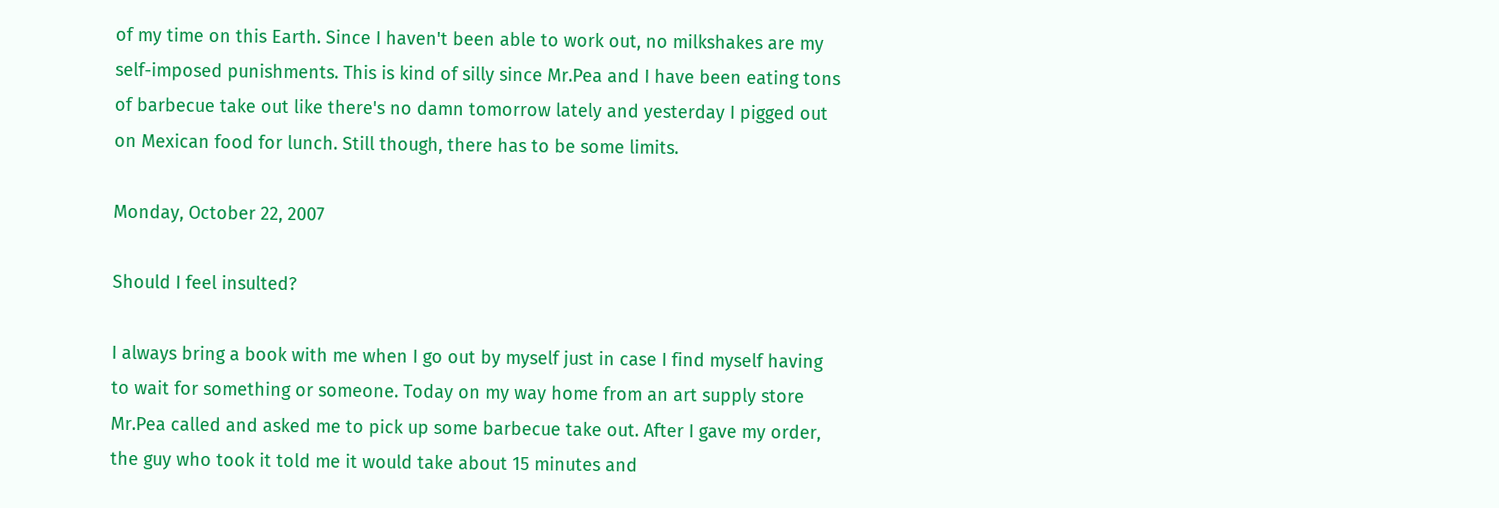of my time on this Earth. Since I haven't been able to work out, no milkshakes are my self-imposed punishments. This is kind of silly since Mr.Pea and I have been eating tons of barbecue take out like there's no damn tomorrow lately and yesterday I pigged out on Mexican food for lunch. Still though, there has to be some limits.

Monday, October 22, 2007

Should I feel insulted?

I always bring a book with me when I go out by myself just in case I find myself having to wait for something or someone. Today on my way home from an art supply store Mr.Pea called and asked me to pick up some barbecue take out. After I gave my order, the guy who took it told me it would take about 15 minutes and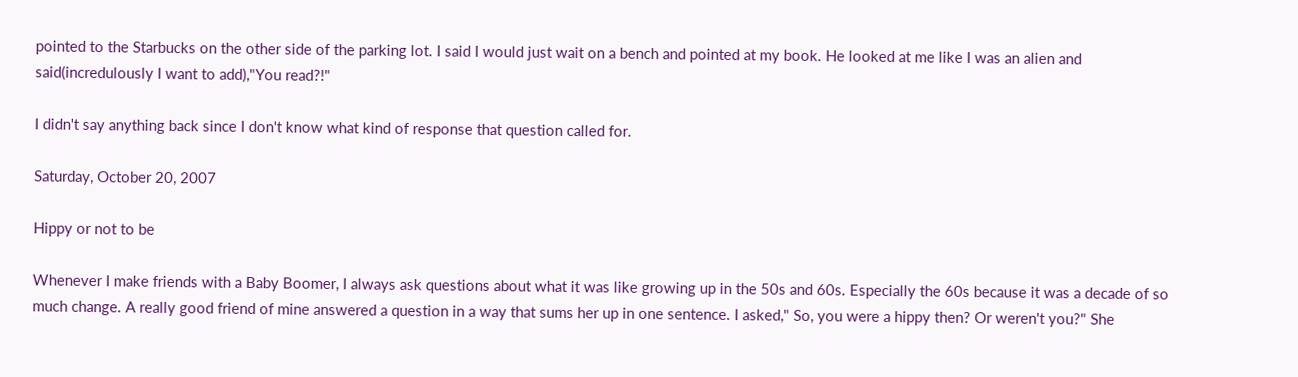pointed to the Starbucks on the other side of the parking lot. I said I would just wait on a bench and pointed at my book. He looked at me like I was an alien and said(incredulously I want to add),"You read?!"

I didn't say anything back since I don't know what kind of response that question called for.

Saturday, October 20, 2007

Hippy or not to be

Whenever I make friends with a Baby Boomer, I always ask questions about what it was like growing up in the 50s and 60s. Especially the 60s because it was a decade of so much change. A really good friend of mine answered a question in a way that sums her up in one sentence. I asked," So, you were a hippy then? Or weren't you?" She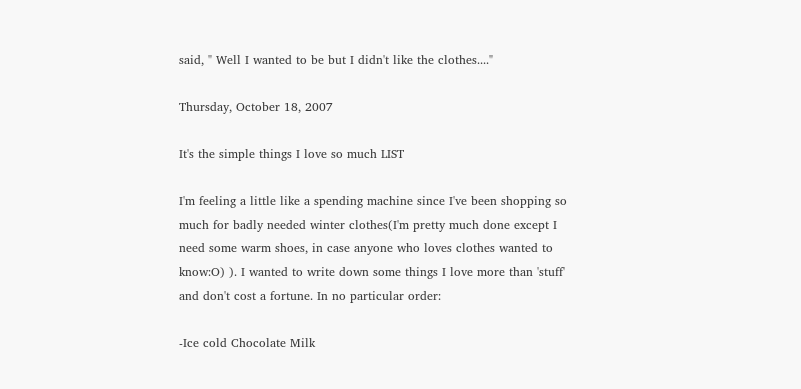said, " Well I wanted to be but I didn't like the clothes...."

Thursday, October 18, 2007

It's the simple things I love so much LIST

I'm feeling a little like a spending machine since I've been shopping so much for badly needed winter clothes(I'm pretty much done except I need some warm shoes, in case anyone who loves clothes wanted to know:O) ). I wanted to write down some things I love more than 'stuff' and don't cost a fortune. In no particular order:

-Ice cold Chocolate Milk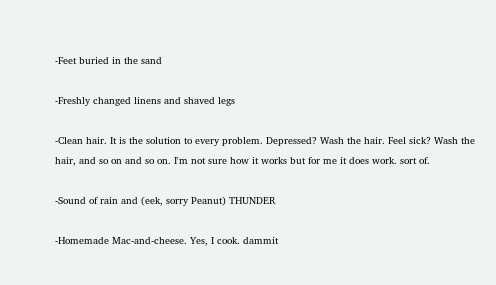-Feet buried in the sand

-Freshly changed linens and shaved legs

-Clean hair. It is the solution to every problem. Depressed? Wash the hair. Feel sick? Wash the hair, and so on and so on. I'm not sure how it works but for me it does work. sort of.

-Sound of rain and (eek, sorry Peanut) THUNDER

-Homemade Mac-and-cheese. Yes, I cook. dammit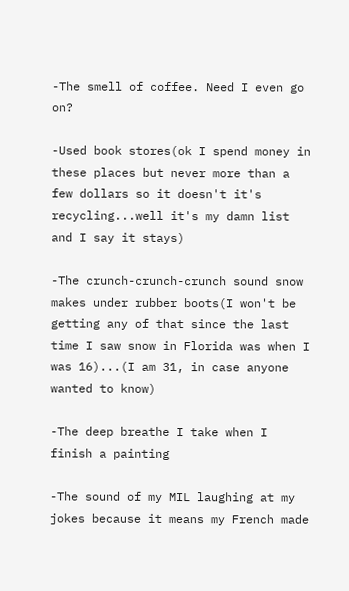-The smell of coffee. Need I even go on?

-Used book stores(ok I spend money in these places but never more than a few dollars so it doesn't it's recycling...well it's my damn list and I say it stays)

-The crunch-crunch-crunch sound snow makes under rubber boots(I won't be getting any of that since the last time I saw snow in Florida was when I was 16)...(I am 31, in case anyone wanted to know)

-The deep breathe I take when I finish a painting

-The sound of my MIL laughing at my jokes because it means my French made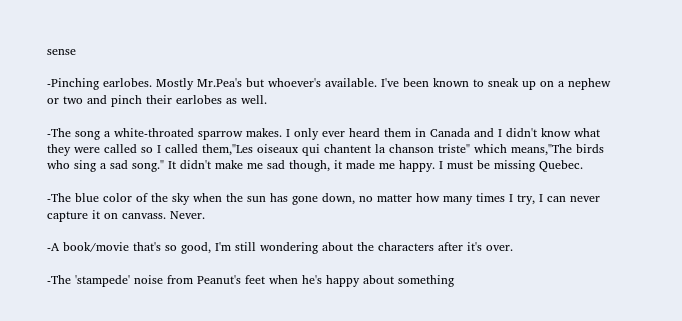sense

-Pinching earlobes. Mostly Mr.Pea's but whoever's available. I've been known to sneak up on a nephew or two and pinch their earlobes as well.

-The song a white-throated sparrow makes. I only ever heard them in Canada and I didn't know what they were called so I called them,"Les oiseaux qui chantent la chanson triste" which means,"The birds who sing a sad song." It didn't make me sad though, it made me happy. I must be missing Quebec.

-The blue color of the sky when the sun has gone down, no matter how many times I try, I can never capture it on canvass. Never.

-A book/movie that's so good, I'm still wondering about the characters after it's over.

-The 'stampede' noise from Peanut's feet when he's happy about something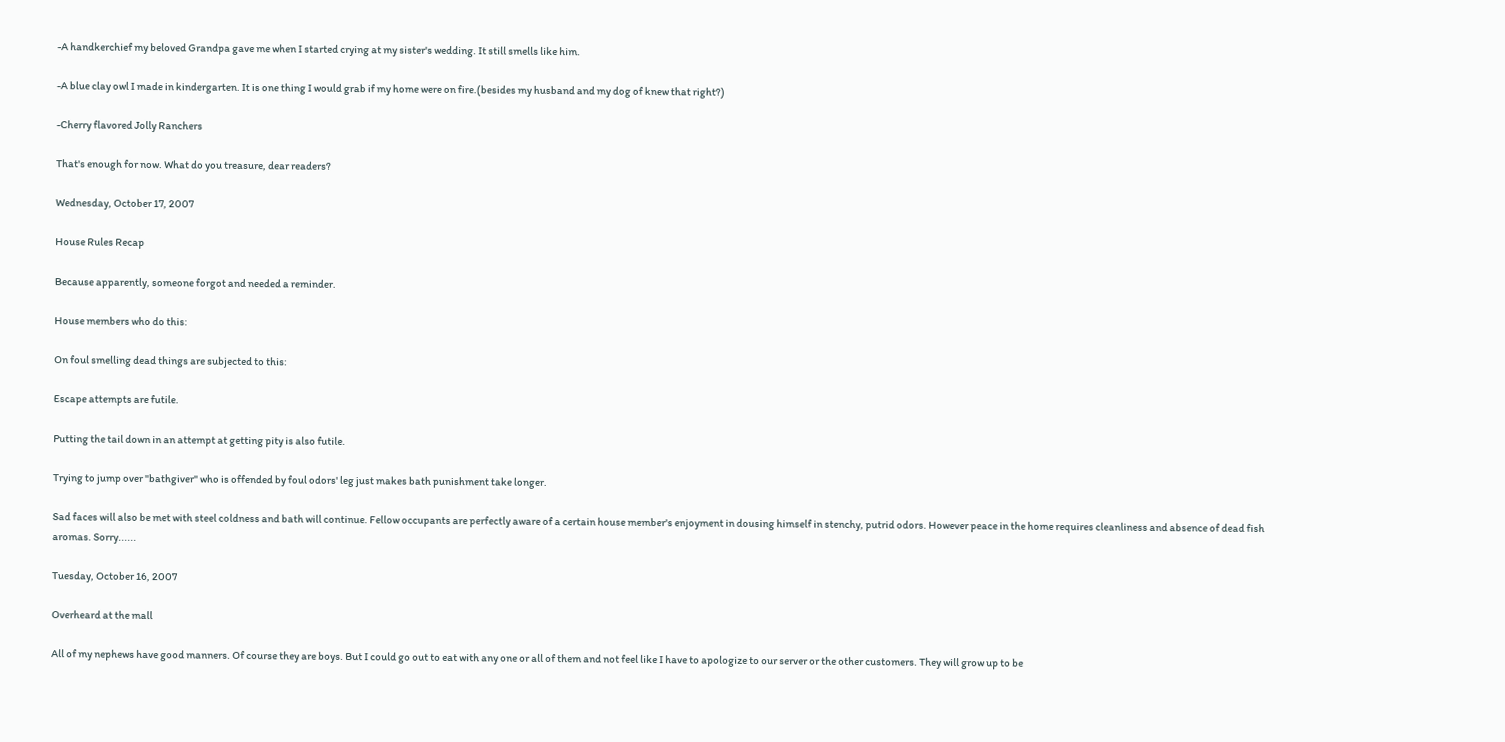-A handkerchief my beloved Grandpa gave me when I started crying at my sister's wedding. It still smells like him.

-A blue clay owl I made in kindergarten. It is one thing I would grab if my home were on fire.(besides my husband and my dog of knew that right?)

-Cherry flavored Jolly Ranchers

That's enough for now. What do you treasure, dear readers?

Wednesday, October 17, 2007

House Rules Recap

Because apparently, someone forgot and needed a reminder.

House members who do this:

On foul smelling dead things are subjected to this:

Escape attempts are futile.

Putting the tail down in an attempt at getting pity is also futile.

Trying to jump over "bathgiver" who is offended by foul odors' leg just makes bath punishment take longer.

Sad faces will also be met with steel coldness and bath will continue. Fellow occupants are perfectly aware of a certain house member's enjoyment in dousing himself in stenchy, putrid odors. However peace in the home requires cleanliness and absence of dead fish aromas. Sorry......

Tuesday, October 16, 2007

Overheard at the mall

All of my nephews have good manners. Of course they are boys. But I could go out to eat with any one or all of them and not feel like I have to apologize to our server or the other customers. They will grow up to be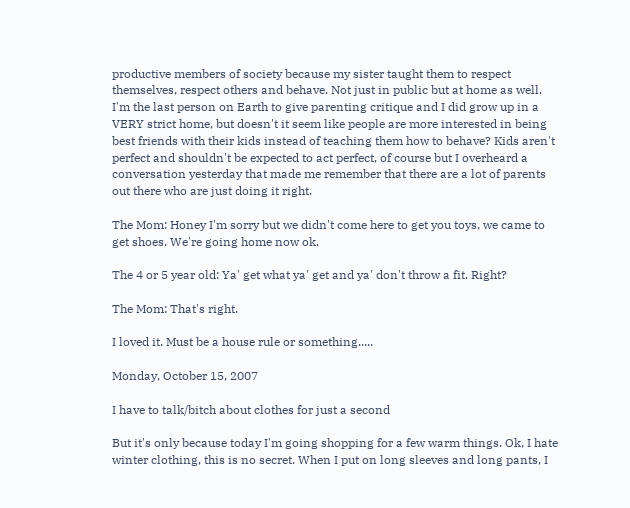productive members of society because my sister taught them to respect themselves, respect others and behave. Not just in public but at home as well. I'm the last person on Earth to give parenting critique and I did grow up in a VERY strict home, but doesn't it seem like people are more interested in being best friends with their kids instead of teaching them how to behave? Kids aren't perfect and shouldn't be expected to act perfect, of course but I overheard a conversation yesterday that made me remember that there are a lot of parents out there who are just doing it right.

The Mom: Honey I'm sorry but we didn't come here to get you toys, we came to get shoes. We're going home now ok.

The 4 or 5 year old: Ya' get what ya' get and ya' don't throw a fit. Right?

The Mom: That's right.

I loved it. Must be a house rule or something.....

Monday, October 15, 2007

I have to talk/bitch about clothes for just a second

But it's only because today I'm going shopping for a few warm things. Ok, I hate winter clothing, this is no secret. When I put on long sleeves and long pants, I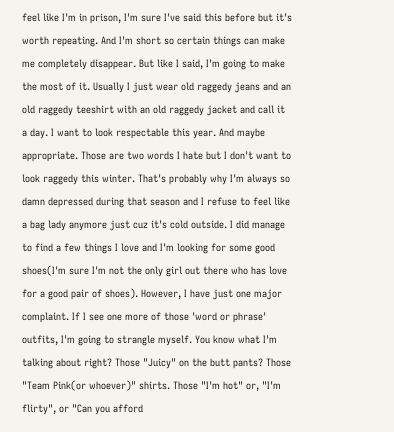feel like I'm in prison, I'm sure I've said this before but it's worth repeating. And I'm short so certain things can make me completely disappear. But like I said, I'm going to make the most of it. Usually I just wear old raggedy jeans and an old raggedy teeshirt with an old raggedy jacket and call it a day. I want to look respectable this year. And maybe appropriate. Those are two words I hate but I don't want to look raggedy this winter. That's probably why I'm always so damn depressed during that season and I refuse to feel like a bag lady anymore just cuz it's cold outside. I did manage to find a few things I love and I'm looking for some good shoes(I'm sure I'm not the only girl out there who has love for a good pair of shoes). However, I have just one major complaint. If I see one more of those 'word or phrase' outfits, I'm going to strangle myself. You know what I'm talking about right? Those "Juicy" on the butt pants? Those "Team Pink(or whoever)" shirts. Those "I'm hot" or, "I'm flirty", or "Can you afford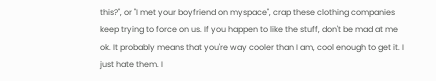this?", or "I met your boyfriend on myspace", crap these clothing companies keep trying to force on us. If you happen to like the stuff, don't be mad at me ok. It probably means that you're way cooler than I am, cool enough to get it. I just hate them. I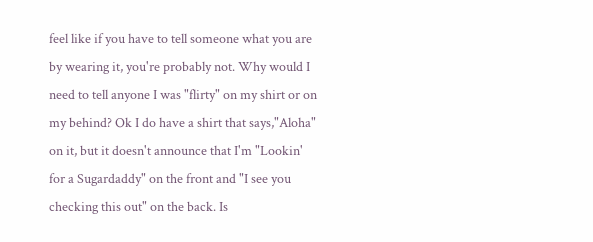feel like if you have to tell someone what you are by wearing it, you're probably not. Why would I need to tell anyone I was "flirty" on my shirt or on my behind? Ok I do have a shirt that says,"Aloha" on it, but it doesn't announce that I'm "Lookin' for a Sugardaddy" on the front and "I see you checking this out" on the back. Is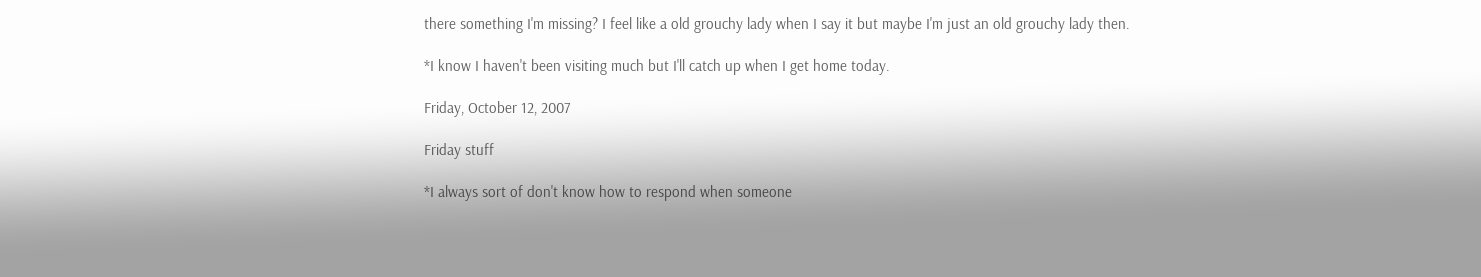there something I'm missing? I feel like a old grouchy lady when I say it but maybe I'm just an old grouchy lady then.

*I know I haven't been visiting much but I'll catch up when I get home today.

Friday, October 12, 2007

Friday stuff

*I always sort of don't know how to respond when someone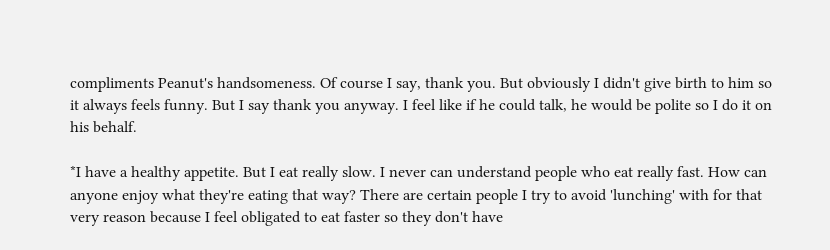compliments Peanut's handsomeness. Of course I say, thank you. But obviously I didn't give birth to him so it always feels funny. But I say thank you anyway. I feel like if he could talk, he would be polite so I do it on his behalf.

*I have a healthy appetite. But I eat really slow. I never can understand people who eat really fast. How can anyone enjoy what they're eating that way? There are certain people I try to avoid 'lunching' with for that very reason because I feel obligated to eat faster so they don't have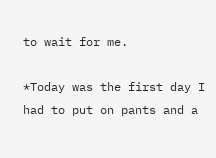to wait for me.

*Today was the first day I had to put on pants and a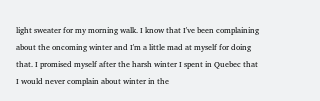light sweater for my morning walk. I know that I've been complaining about the oncoming winter and I'm a little mad at myself for doing that. I promised myself after the harsh winter I spent in Quebec that I would never complain about winter in the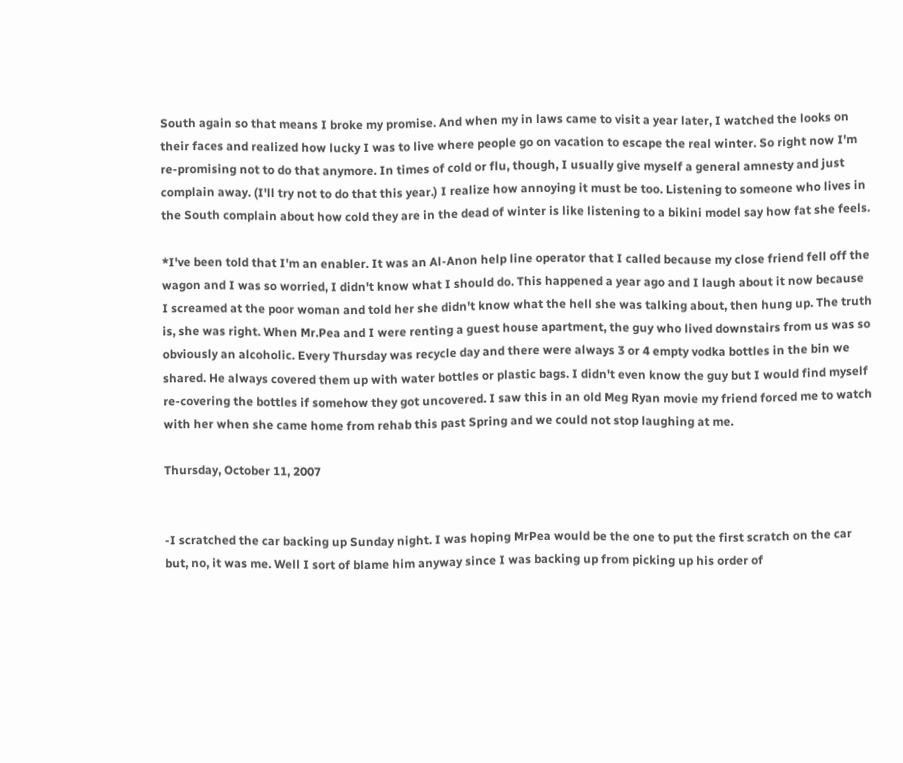South again so that means I broke my promise. And when my in laws came to visit a year later, I watched the looks on their faces and realized how lucky I was to live where people go on vacation to escape the real winter. So right now I'm re-promising not to do that anymore. In times of cold or flu, though, I usually give myself a general amnesty and just complain away. (I'll try not to do that this year.) I realize how annoying it must be too. Listening to someone who lives in the South complain about how cold they are in the dead of winter is like listening to a bikini model say how fat she feels.

*I've been told that I'm an enabler. It was an Al-Anon help line operator that I called because my close friend fell off the wagon and I was so worried, I didn't know what I should do. This happened a year ago and I laugh about it now because I screamed at the poor woman and told her she didn't know what the hell she was talking about, then hung up. The truth is, she was right. When Mr.Pea and I were renting a guest house apartment, the guy who lived downstairs from us was so obviously an alcoholic. Every Thursday was recycle day and there were always 3 or 4 empty vodka bottles in the bin we shared. He always covered them up with water bottles or plastic bags. I didn't even know the guy but I would find myself re-covering the bottles if somehow they got uncovered. I saw this in an old Meg Ryan movie my friend forced me to watch with her when she came home from rehab this past Spring and we could not stop laughing at me.

Thursday, October 11, 2007


-I scratched the car backing up Sunday night. I was hoping MrPea would be the one to put the first scratch on the car but, no, it was me. Well I sort of blame him anyway since I was backing up from picking up his order of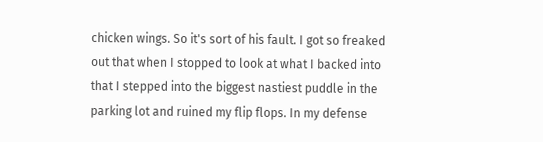chicken wings. So it's sort of his fault. I got so freaked out that when I stopped to look at what I backed into that I stepped into the biggest nastiest puddle in the parking lot and ruined my flip flops. In my defense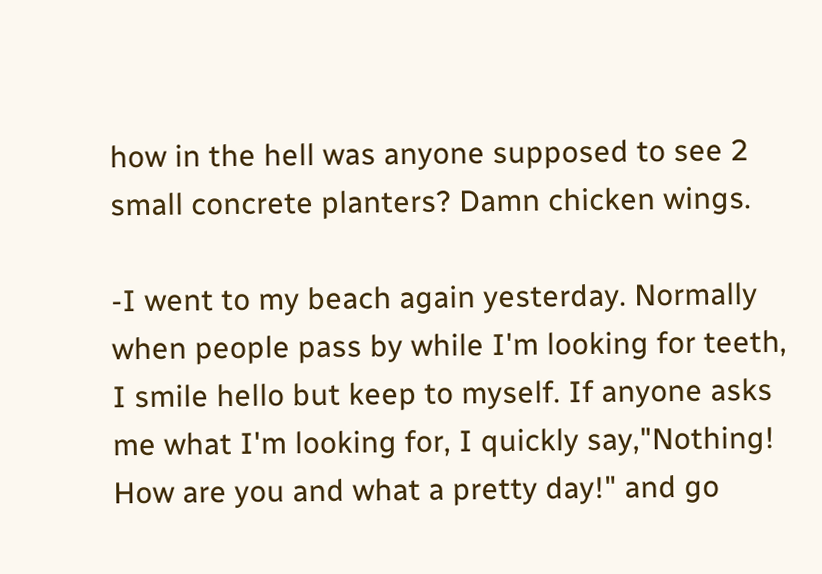how in the hell was anyone supposed to see 2 small concrete planters? Damn chicken wings.

-I went to my beach again yesterday. Normally when people pass by while I'm looking for teeth, I smile hello but keep to myself. If anyone asks me what I'm looking for, I quickly say,"Nothing! How are you and what a pretty day!" and go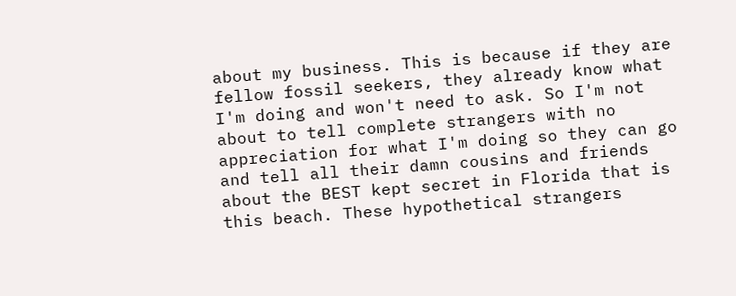about my business. This is because if they are fellow fossil seekers, they already know what I'm doing and won't need to ask. So I'm not about to tell complete strangers with no appreciation for what I'm doing so they can go and tell all their damn cousins and friends about the BEST kept secret in Florida that is this beach. These hypothetical strangers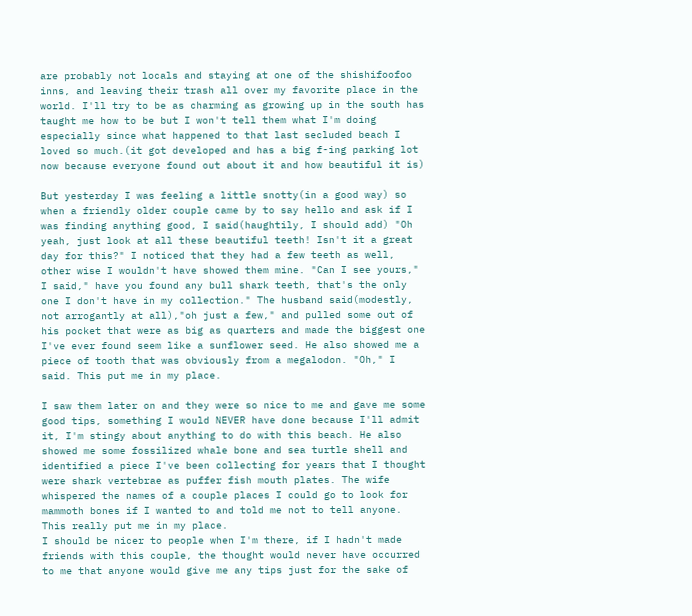are probably not locals and staying at one of the shishifoofoo inns, and leaving their trash all over my favorite place in the world. I'll try to be as charming as growing up in the south has taught me how to be but I won't tell them what I'm doing especially since what happened to that last secluded beach I loved so much.(it got developed and has a big f-ing parking lot now because everyone found out about it and how beautiful it is)

But yesterday I was feeling a little snotty(in a good way) so when a friendly older couple came by to say hello and ask if I was finding anything good, I said(haughtily, I should add) "Oh yeah, just look at all these beautiful teeth! Isn't it a great day for this?" I noticed that they had a few teeth as well, other wise I wouldn't have showed them mine. "Can I see yours," I said," have you found any bull shark teeth, that's the only one I don't have in my collection." The husband said(modestly, not arrogantly at all),"oh just a few," and pulled some out of his pocket that were as big as quarters and made the biggest one I've ever found seem like a sunflower seed. He also showed me a piece of tooth that was obviously from a megalodon. "Oh," I said. This put me in my place.

I saw them later on and they were so nice to me and gave me some good tips, something I would NEVER have done because I'll admit it, I'm stingy about anything to do with this beach. He also showed me some fossilized whale bone and sea turtle shell and identified a piece I've been collecting for years that I thought were shark vertebrae as puffer fish mouth plates. The wife whispered the names of a couple places I could go to look for mammoth bones if I wanted to and told me not to tell anyone. This really put me in my place.
I should be nicer to people when I'm there, if I hadn't made friends with this couple, the thought would never have occurred to me that anyone would give me any tips just for the sake of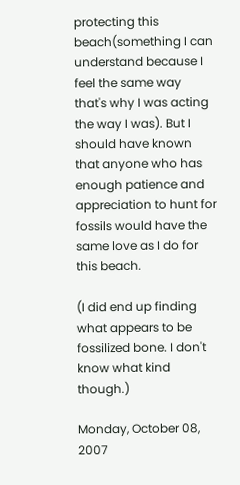protecting this beach(something I can understand because I feel the same way that's why I was acting the way I was). But I should have known that anyone who has enough patience and appreciation to hunt for fossils would have the same love as I do for this beach.

(I did end up finding what appears to be fossilized bone. I don't know what kind though.)

Monday, October 08, 2007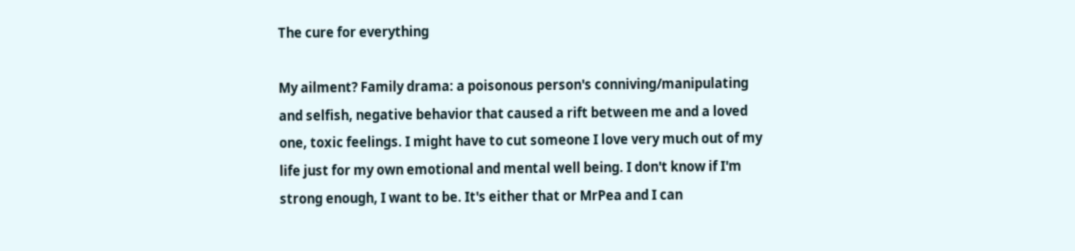The cure for everything

My ailment? Family drama: a poisonous person's conniving/manipulating and selfish, negative behavior that caused a rift between me and a loved one, toxic feelings. I might have to cut someone I love very much out of my life just for my own emotional and mental well being. I don't know if I'm strong enough, I want to be. It's either that or MrPea and I can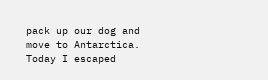pack up our dog and move to Antarctica. Today I escaped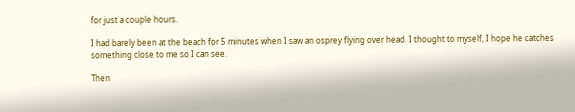for just a couple hours.

I had barely been at the beach for 5 minutes when I saw an osprey flying over head. I thought to myself, I hope he catches something close to me so I can see.

Then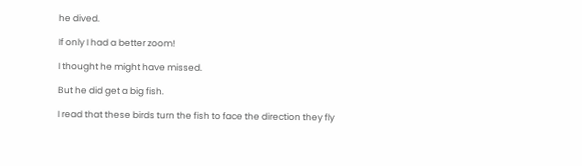he dived.

If only I had a better zoom!

I thought he might have missed.

But he did get a big fish.

I read that these birds turn the fish to face the direction they fly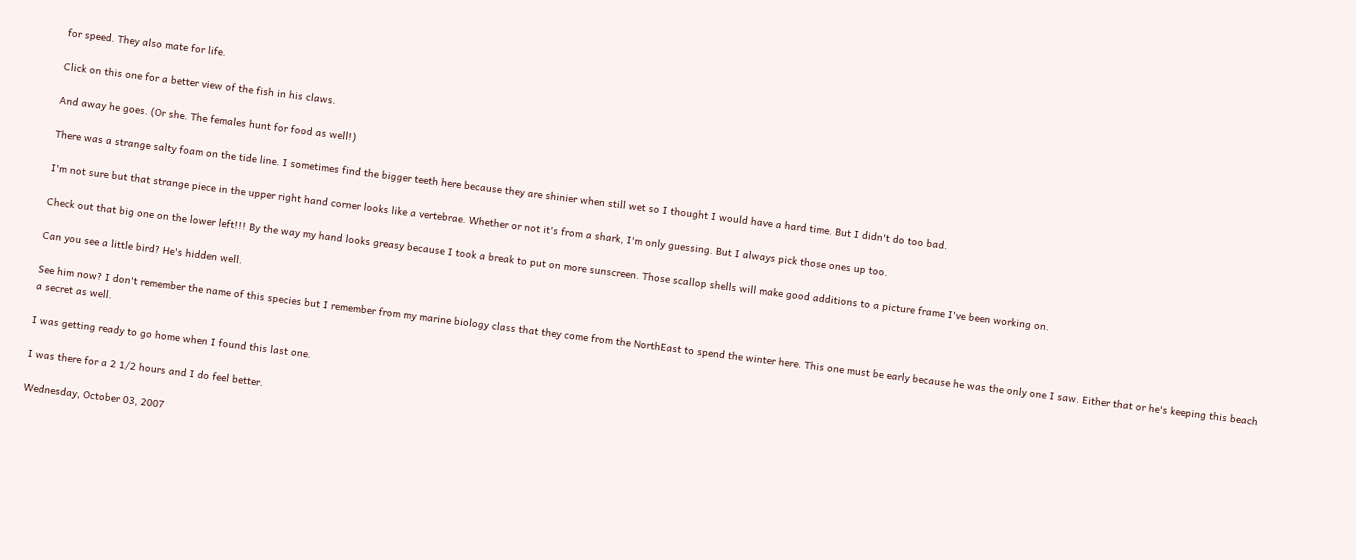for speed. They also mate for life.

Click on this one for a better view of the fish in his claws.

And away he goes. (Or she. The females hunt for food as well!)

There was a strange salty foam on the tide line. I sometimes find the bigger teeth here because they are shinier when still wet so I thought I would have a hard time. But I didn't do too bad.

I'm not sure but that strange piece in the upper right hand corner looks like a vertebrae. Whether or not it's from a shark, I'm only guessing. But I always pick those ones up too.

Check out that big one on the lower left!!! By the way my hand looks greasy because I took a break to put on more sunscreen. Those scallop shells will make good additions to a picture frame I've been working on.

Can you see a little bird? He's hidden well.

See him now? I don't remember the name of this species but I remember from my marine biology class that they come from the NorthEast to spend the winter here. This one must be early because he was the only one I saw. Either that or he's keeping this beach a secret as well.

I was getting ready to go home when I found this last one.

I was there for a 2 1/2 hours and I do feel better.

Wednesday, October 03, 2007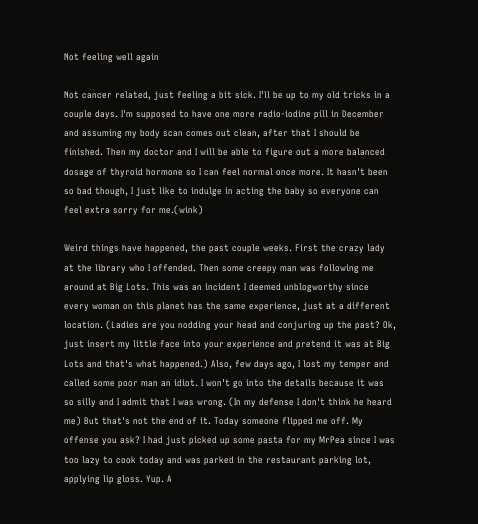Not feeling well again

Not cancer related, just feeling a bit sick. I'll be up to my old tricks in a couple days. I'm supposed to have one more radio-iodine pill in December and assuming my body scan comes out clean, after that I should be finished. Then my doctor and I will be able to figure out a more balanced dosage of thyroid hormone so I can feel normal once more. It hasn't been so bad though, I just like to indulge in acting the baby so everyone can feel extra sorry for me.(wink)

Weird things have happened, the past couple weeks. First the crazy lady at the library who I offended. Then some creepy man was following me around at Big Lots. This was an incident I deemed unblogworthy since every woman on this planet has the same experience, just at a different location. (Ladies are you nodding your head and conjuring up the past? Ok, just insert my little face into your experience and pretend it was at Big Lots and that's what happened.) Also, few days ago, I lost my temper and called some poor man an idiot. I won't go into the details because it was so silly and I admit that I was wrong. (In my defense I don't think he heard me) But that's not the end of it. Today someone flipped me off. My offense you ask? I had just picked up some pasta for my MrPea since I was too lazy to cook today and was parked in the restaurant parking lot, applying lip gloss. Yup. A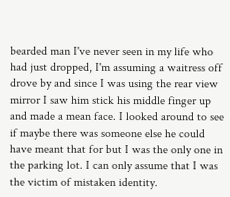bearded man I've never seen in my life who had just dropped, I'm assuming a waitress off drove by and since I was using the rear view mirror I saw him stick his middle finger up and made a mean face. I looked around to see if maybe there was someone else he could have meant that for but I was the only one in the parking lot. I can only assume that I was the victim of mistaken identity.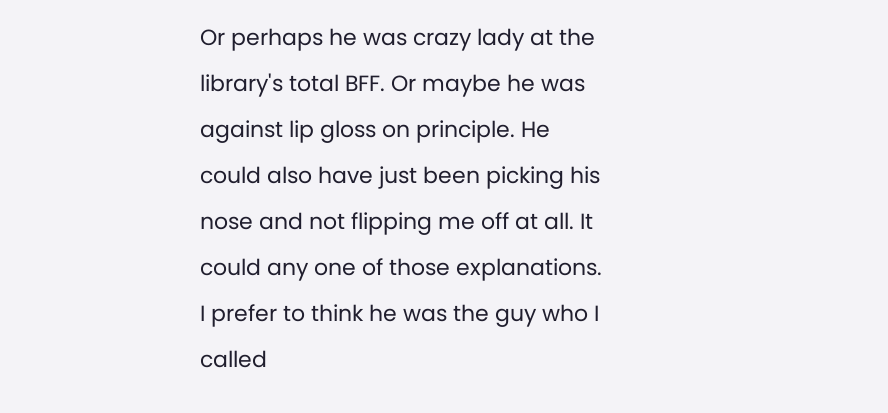Or perhaps he was crazy lady at the library's total BFF. Or maybe he was against lip gloss on principle. He could also have just been picking his nose and not flipping me off at all. It could any one of those explanations. I prefer to think he was the guy who I called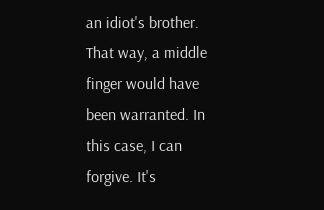an idiot's brother. That way, a middle finger would have been warranted. In this case, I can forgive. It's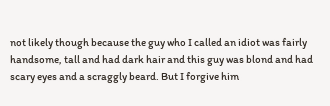not likely though because the guy who I called an idiot was fairly handsome, tall and had dark hair and this guy was blond and had scary eyes and a scraggly beard. But I forgive him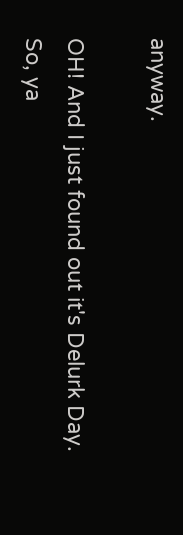anyway.

OH! And I just found out it's Delurk Day. So, ya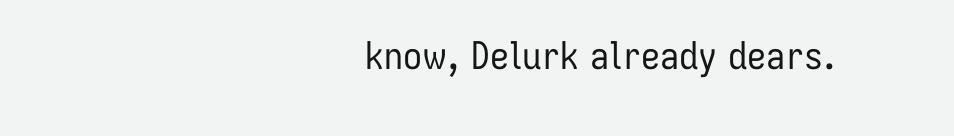know, Delurk already dears.